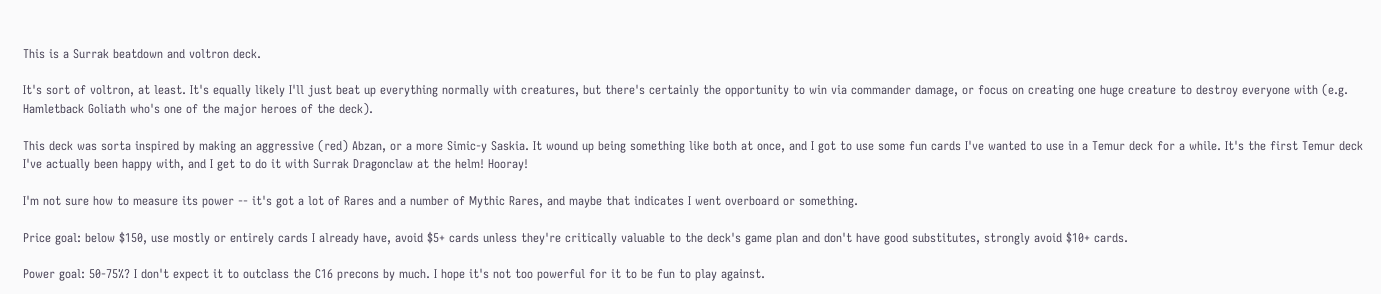This is a Surrak beatdown and voltron deck.

It's sort of voltron, at least. It's equally likely I'll just beat up everything normally with creatures, but there's certainly the opportunity to win via commander damage, or focus on creating one huge creature to destroy everyone with (e.g. Hamletback Goliath who's one of the major heroes of the deck).

This deck was sorta inspired by making an aggressive (red) Abzan, or a more Simic-y Saskia. It wound up being something like both at once, and I got to use some fun cards I've wanted to use in a Temur deck for a while. It's the first Temur deck I've actually been happy with, and I get to do it with Surrak Dragonclaw at the helm! Hooray!

I'm not sure how to measure its power -- it's got a lot of Rares and a number of Mythic Rares, and maybe that indicates I went overboard or something.

Price goal: below $150, use mostly or entirely cards I already have, avoid $5+ cards unless they're critically valuable to the deck's game plan and don't have good substitutes, strongly avoid $10+ cards.

Power goal: 50-75%? I don't expect it to outclass the C16 precons by much. I hope it's not too powerful for it to be fun to play against.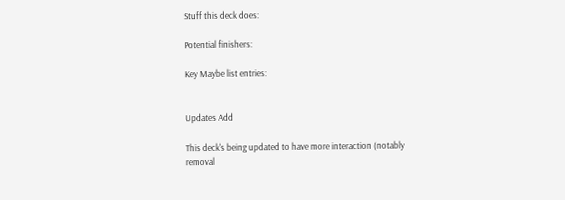Stuff this deck does:

Potential finishers:

Key Maybe list entries:


Updates Add

This deck's being updated to have more interaction (notably removal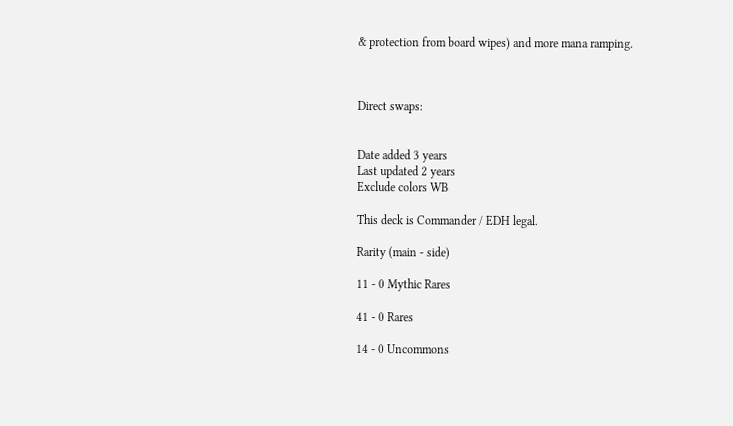& protection from board wipes) and more mana ramping.



Direct swaps:


Date added 3 years
Last updated 2 years
Exclude colors WB

This deck is Commander / EDH legal.

Rarity (main - side)

11 - 0 Mythic Rares

41 - 0 Rares

14 - 0 Uncommons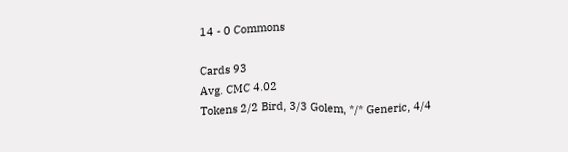14 - 0 Commons

Cards 93
Avg. CMC 4.02
Tokens 2/2 Bird, 3/3 Golem, */* Generic, 4/4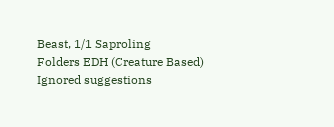Beast, 1/1 Saproling
Folders EDH (Creature Based)
Ignored suggestions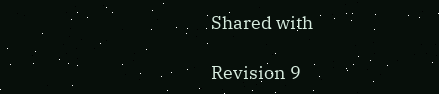Shared with

Revision 9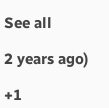See all

2 years ago)

+1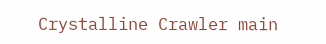Crystalline Crawler main